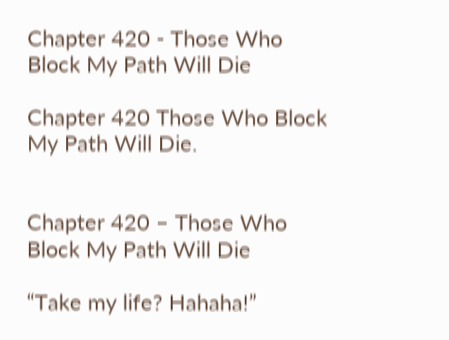Chapter 420 - Those Who Block My Path Will Die

Chapter 420 Those Who Block My Path Will Die.


Chapter 420 – Those Who Block My Path Will Die

“Take my life? Hahaha!”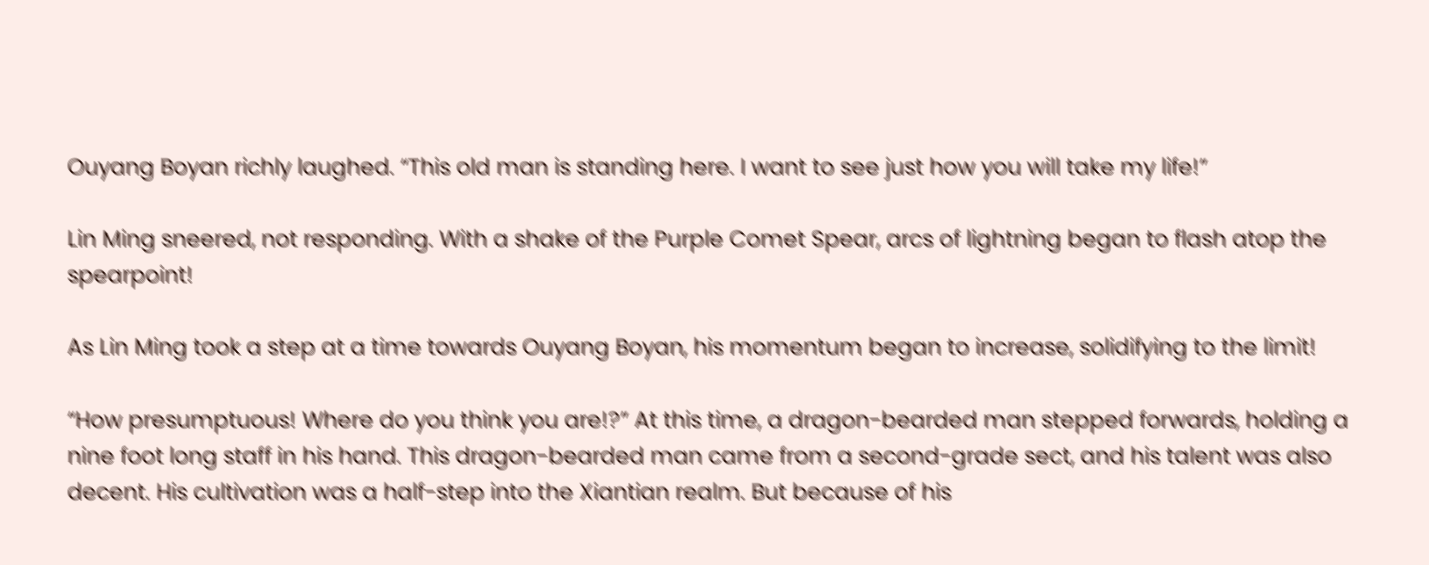Ouyang Boyan richly laughed. “This old man is standing here. I want to see just how you will take my life!”

Lin Ming sneered, not responding. With a shake of the Purple Comet Spear, arcs of lightning began to flash atop the spearpoint!

As Lin Ming took a step at a time towards Ouyang Boyan, his momentum began to increase, solidifying to the limit!

“How presumptuous! Where do you think you are!?” At this time, a dragon-bearded man stepped forwards, holding a nine foot long staff in his hand. This dragon-bearded man came from a second-grade sect, and his talent was also decent. His cultivation was a half-step into the Xiantian realm. But because of his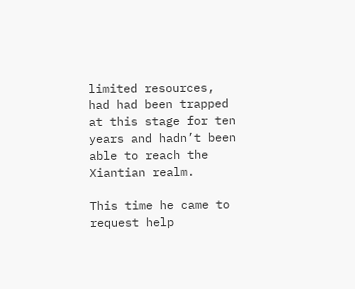limited resources, had had been trapped at this stage for ten years and hadn’t been able to reach the Xiantian realm.

This time he came to request help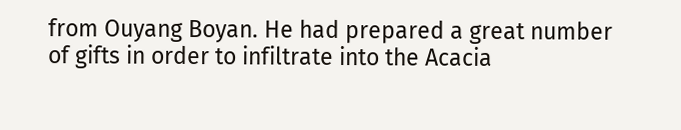from Ouyang Boyan. He had prepared a great number of gifts in order to infiltrate into the Acacia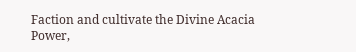Faction and cultivate the Divine Acacia Power,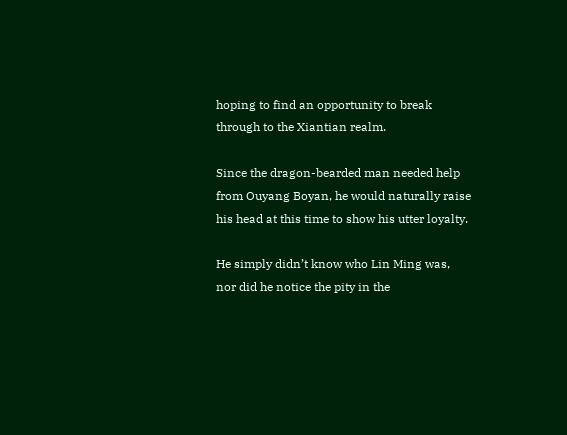hoping to find an opportunity to break through to the Xiantian realm.

Since the dragon-bearded man needed help from Ouyang Boyan, he would naturally raise his head at this time to show his utter loyalty.

He simply didn’t know who Lin Ming was, nor did he notice the pity in the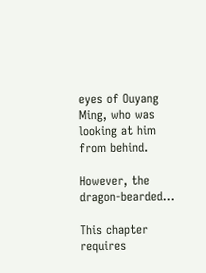eyes of Ouyang Ming, who was looking at him from behind.

However, the dragon-bearded...

This chapter requires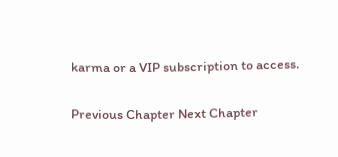karma or a VIP subscription to access.

Previous Chapter Next Chapter